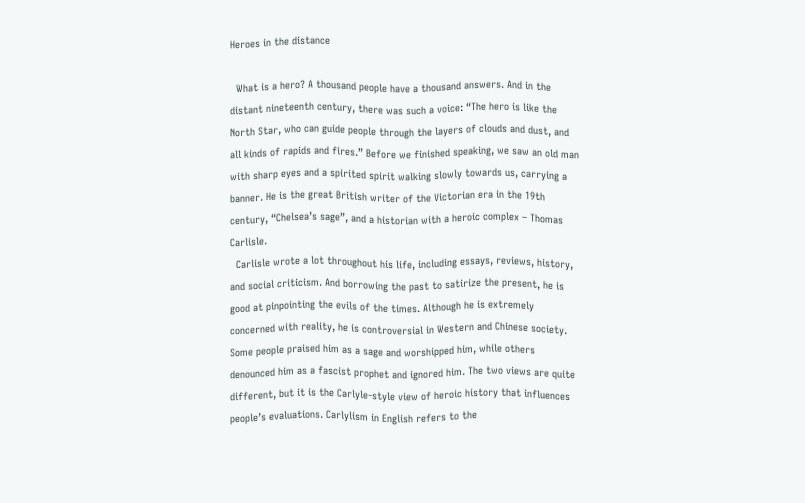Heroes in the distance

  What is a hero? A thousand people have a thousand answers. And in the distant nineteenth century, there was such a voice: “The hero is like the North Star, who can guide people through the layers of clouds and dust, and all kinds of rapids and fires.” Before we finished speaking, we saw an old man with sharp eyes and a spirited spirit walking slowly towards us, carrying a banner. He is the great British writer of the Victorian era in the 19th century, “Chelsea’s sage”, and a historian with a heroic complex – Thomas Carlisle.
  Carlisle wrote a lot throughout his life, including essays, reviews, history, and social criticism. And borrowing the past to satirize the present, he is good at pinpointing the evils of the times. Although he is extremely concerned with reality, he is controversial in Western and Chinese society. Some people praised him as a sage and worshipped him, while others denounced him as a fascist prophet and ignored him. The two views are quite different, but it is the Carlyle-style view of heroic history that influences people’s evaluations. Carlylism in English refers to the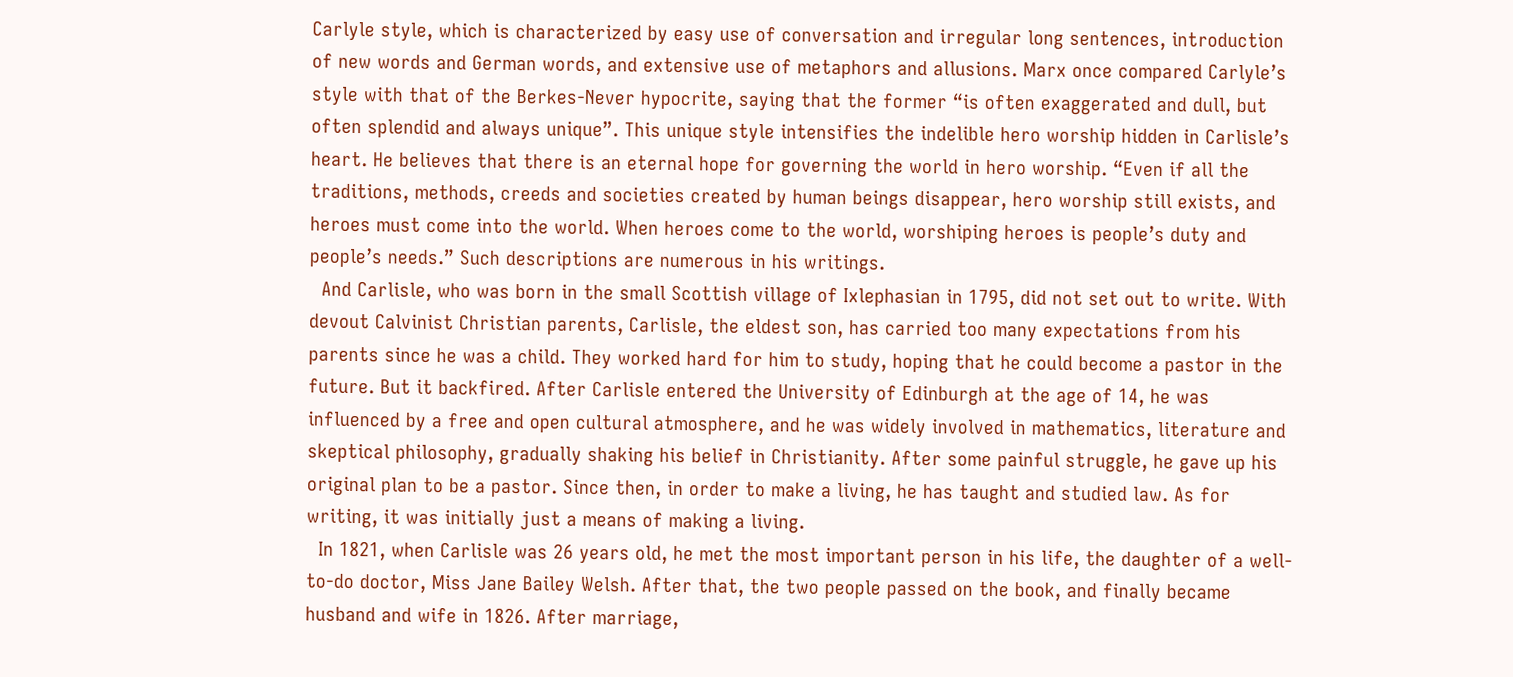Carlyle style, which is characterized by easy use of conversation and irregular long sentences, introduction of new words and German words, and extensive use of metaphors and allusions. Marx once compared Carlyle’s style with that of the Berkes-Never hypocrite, saying that the former “is often exaggerated and dull, but often splendid and always unique”. This unique style intensifies the indelible hero worship hidden in Carlisle’s heart. He believes that there is an eternal hope for governing the world in hero worship. “Even if all the traditions, methods, creeds and societies created by human beings disappear, hero worship still exists, and heroes must come into the world. When heroes come to the world, worshiping heroes is people’s duty and people’s needs.” Such descriptions are numerous in his writings.
  And Carlisle, who was born in the small Scottish village of Ixlephasian in 1795, did not set out to write. With devout Calvinist Christian parents, Carlisle, the eldest son, has carried too many expectations from his parents since he was a child. They worked hard for him to study, hoping that he could become a pastor in the future. But it backfired. After Carlisle entered the University of Edinburgh at the age of 14, he was influenced by a free and open cultural atmosphere, and he was widely involved in mathematics, literature and skeptical philosophy, gradually shaking his belief in Christianity. After some painful struggle, he gave up his original plan to be a pastor. Since then, in order to make a living, he has taught and studied law. As for writing, it was initially just a means of making a living.
  In 1821, when Carlisle was 26 years old, he met the most important person in his life, the daughter of a well-to-do doctor, Miss Jane Bailey Welsh. After that, the two people passed on the book, and finally became husband and wife in 1826. After marriage,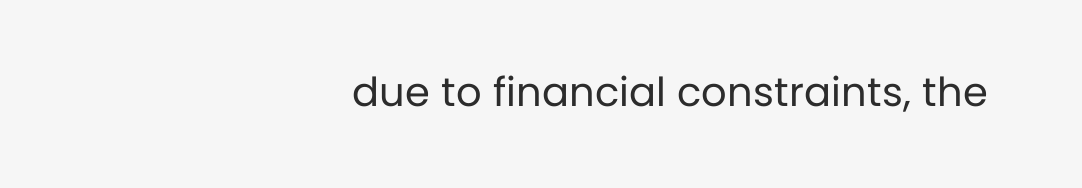due to financial constraints, the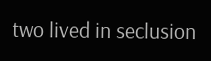two lived in seclusion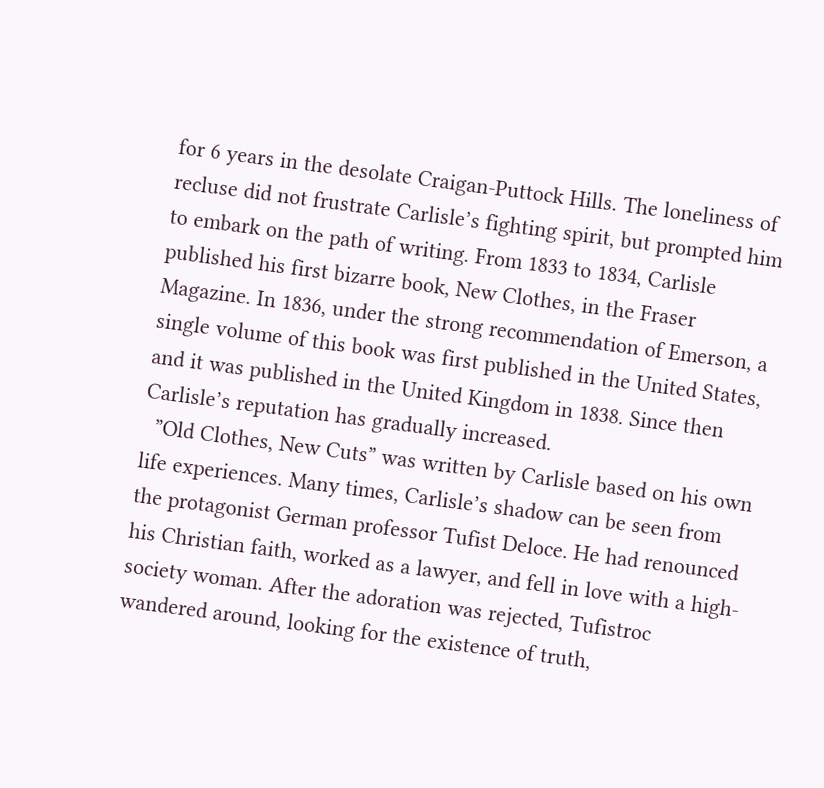for 6 years in the desolate Craigan-Puttock Hills. The loneliness of recluse did not frustrate Carlisle’s fighting spirit, but prompted him to embark on the path of writing. From 1833 to 1834, Carlisle published his first bizarre book, New Clothes, in the Fraser Magazine. In 1836, under the strong recommendation of Emerson, a single volume of this book was first published in the United States, and it was published in the United Kingdom in 1838. Since then Carlisle’s reputation has gradually increased.
  ”Old Clothes, New Cuts” was written by Carlisle based on his own life experiences. Many times, Carlisle’s shadow can be seen from the protagonist German professor Tufist Deloce. He had renounced his Christian faith, worked as a lawyer, and fell in love with a high-society woman. After the adoration was rejected, Tufistroc wandered around, looking for the existence of truth,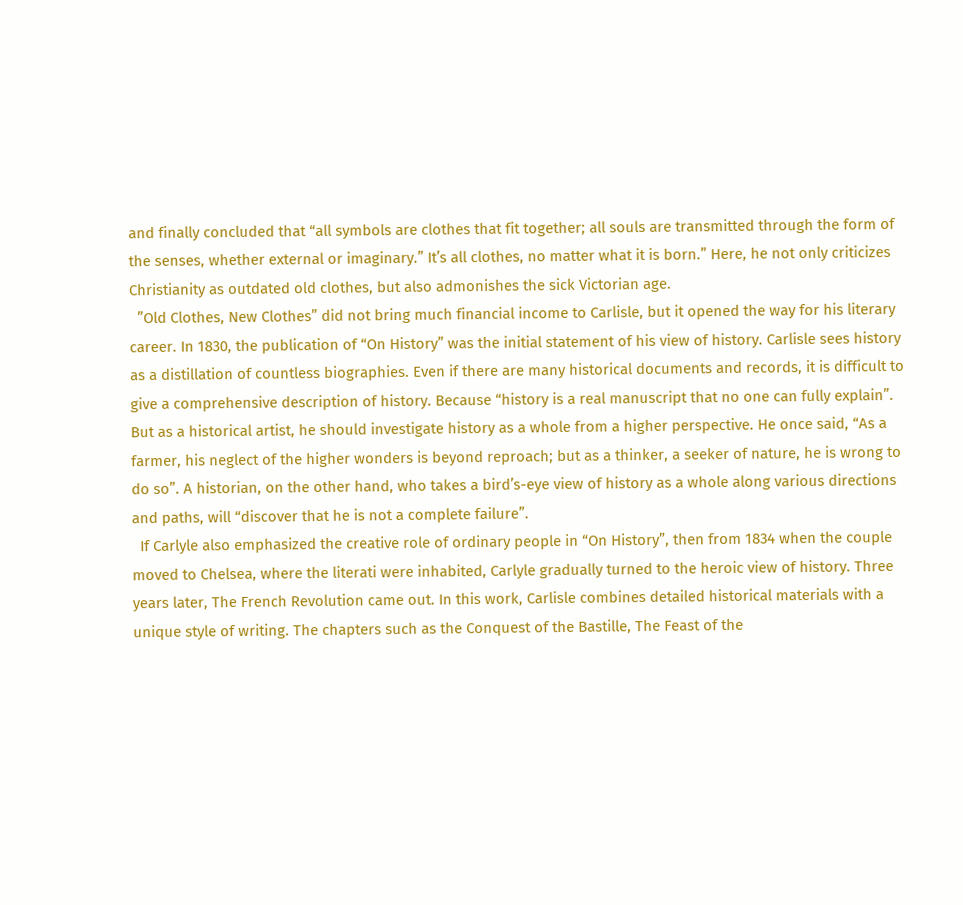and finally concluded that “all symbols are clothes that fit together; all souls are transmitted through the form of the senses, whether external or imaginary.” It’s all clothes, no matter what it is born.” Here, he not only criticizes Christianity as outdated old clothes, but also admonishes the sick Victorian age.
  ”Old Clothes, New Clothes” did not bring much financial income to Carlisle, but it opened the way for his literary career. In 1830, the publication of “On History” was the initial statement of his view of history. Carlisle sees history as a distillation of countless biographies. Even if there are many historical documents and records, it is difficult to give a comprehensive description of history. Because “history is a real manuscript that no one can fully explain”. But as a historical artist, he should investigate history as a whole from a higher perspective. He once said, “As a farmer, his neglect of the higher wonders is beyond reproach; but as a thinker, a seeker of nature, he is wrong to do so”. A historian, on the other hand, who takes a bird’s-eye view of history as a whole along various directions and paths, will “discover that he is not a complete failure”.
  If Carlyle also emphasized the creative role of ordinary people in “On History”, then from 1834 when the couple moved to Chelsea, where the literati were inhabited, Carlyle gradually turned to the heroic view of history. Three years later, The French Revolution came out. In this work, Carlisle combines detailed historical materials with a unique style of writing. The chapters such as the Conquest of the Bastille, The Feast of the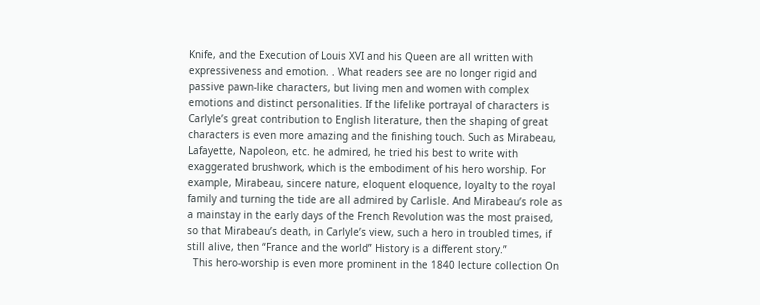Knife, and the Execution of Louis XVI and his Queen are all written with expressiveness and emotion. . What readers see are no longer rigid and passive pawn-like characters, but living men and women with complex emotions and distinct personalities. If the lifelike portrayal of characters is Carlyle’s great contribution to English literature, then the shaping of great characters is even more amazing and the finishing touch. Such as Mirabeau, Lafayette, Napoleon, etc. he admired, he tried his best to write with exaggerated brushwork, which is the embodiment of his hero worship. For example, Mirabeau, sincere nature, eloquent eloquence, loyalty to the royal family and turning the tide are all admired by Carlisle. And Mirabeau’s role as a mainstay in the early days of the French Revolution was the most praised, so that Mirabeau’s death, in Carlyle’s view, such a hero in troubled times, if still alive, then “France and the world” History is a different story.”
  This hero-worship is even more prominent in the 1840 lecture collection On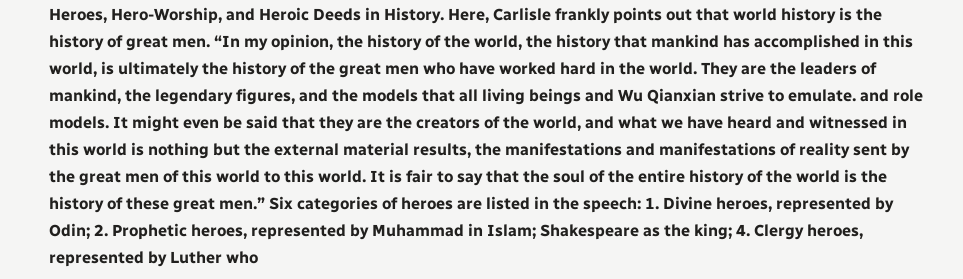Heroes, Hero-Worship, and Heroic Deeds in History. Here, Carlisle frankly points out that world history is the history of great men. “In my opinion, the history of the world, the history that mankind has accomplished in this world, is ultimately the history of the great men who have worked hard in the world. They are the leaders of mankind, the legendary figures, and the models that all living beings and Wu Qianxian strive to emulate. and role models. It might even be said that they are the creators of the world, and what we have heard and witnessed in this world is nothing but the external material results, the manifestations and manifestations of reality sent by the great men of this world to this world. It is fair to say that the soul of the entire history of the world is the history of these great men.” Six categories of heroes are listed in the speech: 1. Divine heroes, represented by Odin; 2. Prophetic heroes, represented by Muhammad in Islam; Shakespeare as the king; 4. Clergy heroes, represented by Luther who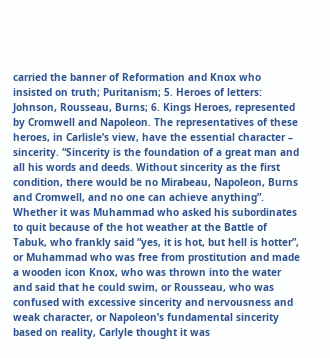carried the banner of Reformation and Knox who insisted on truth; Puritanism; 5. Heroes of letters: Johnson, Rousseau, Burns; 6. Kings Heroes, represented by Cromwell and Napoleon. The representatives of these heroes, in Carlisle’s view, have the essential character – sincerity. “Sincerity is the foundation of a great man and all his words and deeds. Without sincerity as the first condition, there would be no Mirabeau, Napoleon, Burns and Cromwell, and no one can achieve anything”. Whether it was Muhammad who asked his subordinates to quit because of the hot weather at the Battle of Tabuk, who frankly said “yes, it is hot, but hell is hotter”, or Muhammad who was free from prostitution and made a wooden icon Knox, who was thrown into the water and said that he could swim, or Rousseau, who was confused with excessive sincerity and nervousness and weak character, or Napoleon’s fundamental sincerity based on reality, Carlyle thought it was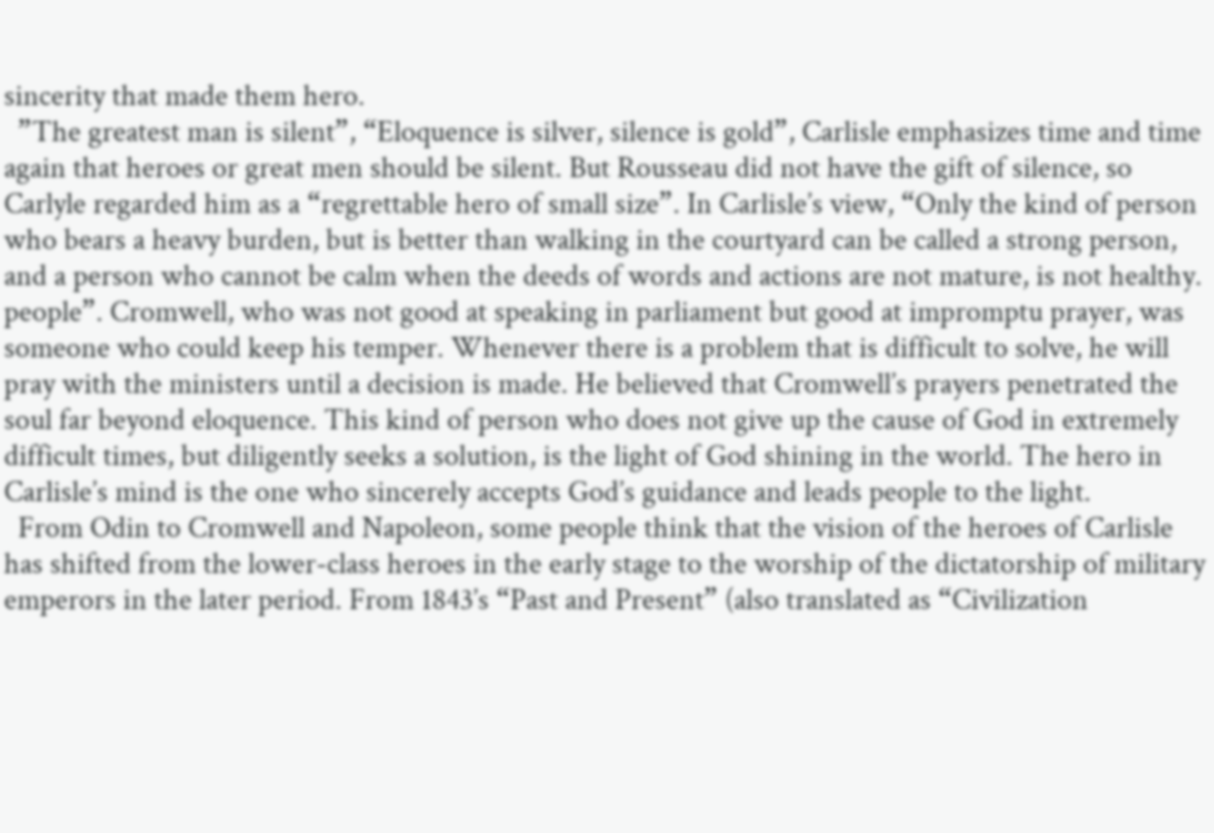sincerity that made them hero.
  ”The greatest man is silent”, “Eloquence is silver, silence is gold”, Carlisle emphasizes time and time again that heroes or great men should be silent. But Rousseau did not have the gift of silence, so Carlyle regarded him as a “regrettable hero of small size”. In Carlisle’s view, “Only the kind of person who bears a heavy burden, but is better than walking in the courtyard can be called a strong person, and a person who cannot be calm when the deeds of words and actions are not mature, is not healthy. people”. Cromwell, who was not good at speaking in parliament but good at impromptu prayer, was someone who could keep his temper. Whenever there is a problem that is difficult to solve, he will pray with the ministers until a decision is made. He believed that Cromwell’s prayers penetrated the soul far beyond eloquence. This kind of person who does not give up the cause of God in extremely difficult times, but diligently seeks a solution, is the light of God shining in the world. The hero in Carlisle’s mind is the one who sincerely accepts God’s guidance and leads people to the light.
  From Odin to Cromwell and Napoleon, some people think that the vision of the heroes of Carlisle has shifted from the lower-class heroes in the early stage to the worship of the dictatorship of military emperors in the later period. From 1843’s “Past and Present” (also translated as “Civilization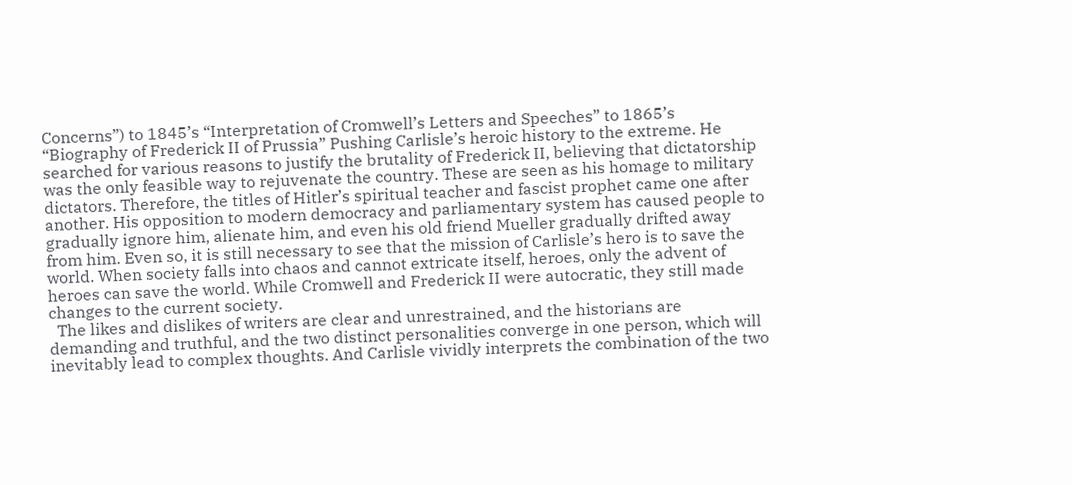Concerns”) to 1845’s “Interpretation of Cromwell’s Letters and Speeches” to 1865’s “Biography of Frederick II of Prussia” Pushing Carlisle’s heroic history to the extreme. He searched for various reasons to justify the brutality of Frederick II, believing that dictatorship was the only feasible way to rejuvenate the country. These are seen as his homage to military dictators. Therefore, the titles of Hitler’s spiritual teacher and fascist prophet came one after another. His opposition to modern democracy and parliamentary system has caused people to gradually ignore him, alienate him, and even his old friend Mueller gradually drifted away from him. Even so, it is still necessary to see that the mission of Carlisle’s hero is to save the world. When society falls into chaos and cannot extricate itself, heroes, only the advent of heroes can save the world. While Cromwell and Frederick II were autocratic, they still made changes to the current society.
  The likes and dislikes of writers are clear and unrestrained, and the historians are demanding and truthful, and the two distinct personalities converge in one person, which will inevitably lead to complex thoughts. And Carlisle vividly interprets the combination of the two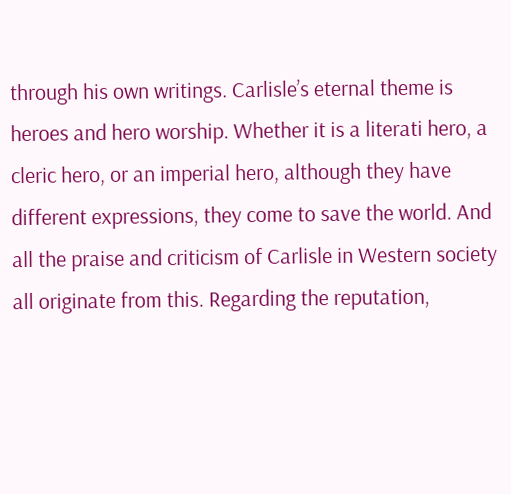through his own writings. Carlisle’s eternal theme is heroes and hero worship. Whether it is a literati hero, a cleric hero, or an imperial hero, although they have different expressions, they come to save the world. And all the praise and criticism of Carlisle in Western society all originate from this. Regarding the reputation,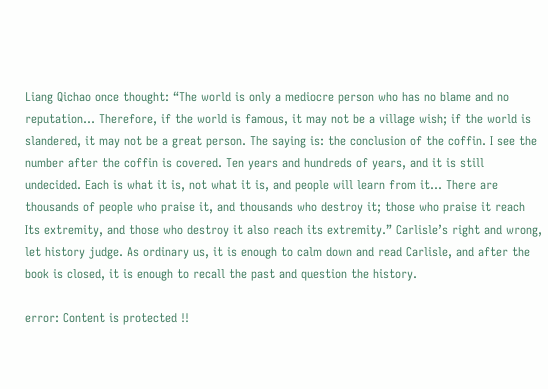Liang Qichao once thought: “The world is only a mediocre person who has no blame and no reputation… Therefore, if the world is famous, it may not be a village wish; if the world is slandered, it may not be a great person. The saying is: the conclusion of the coffin. I see the number after the coffin is covered. Ten years and hundreds of years, and it is still undecided. Each is what it is, not what it is, and people will learn from it… There are thousands of people who praise it, and thousands who destroy it; those who praise it reach Its extremity, and those who destroy it also reach its extremity.” Carlisle’s right and wrong, let history judge. As ordinary us, it is enough to calm down and read Carlisle, and after the book is closed, it is enough to recall the past and question the history.

error: Content is protected !!